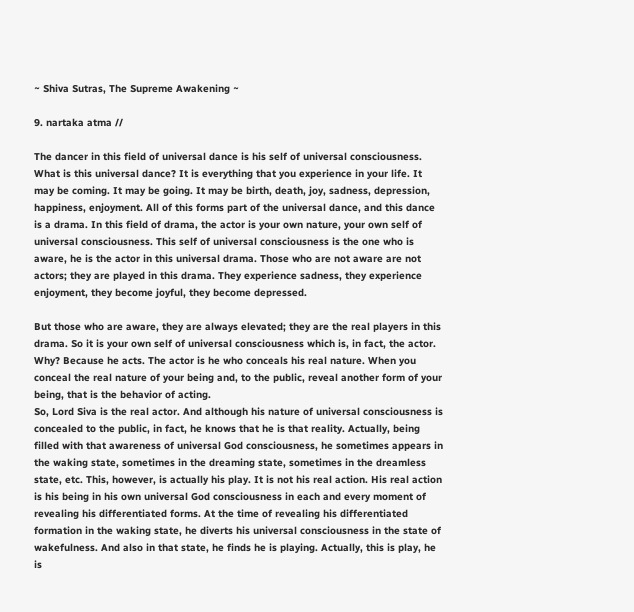~ Shiva Sutras, The Supreme Awakening ~

9. nartaka atma //

The dancer in this field of universal dance is his self of universal consciousness.
What is this universal dance? It is everything that you experience in your life. It may be coming. It may be going. It may be birth, death, joy, sadness, depression, happiness, enjoyment. All of this forms part of the universal dance, and this dance is a drama. In this field of drama, the actor is your own nature, your own self of universal consciousness. This self of universal consciousness is the one who is aware, he is the actor in this universal drama. Those who are not aware are not actors; they are played in this drama. They experience sadness, they experience enjoyment, they become joyful, they become depressed.

But those who are aware, they are always elevated; they are the real players in this drama. So it is your own self of universal consciousness which is, in fact, the actor. Why? Because he acts. The actor is he who conceals his real nature. When you conceal the real nature of your being and, to the public, reveal another form of your being, that is the behavior of acting.
So, Lord Siva is the real actor. And although his nature of universal consciousness is concealed to the public, in fact, he knows that he is that reality. Actually, being filled with that awareness of universal God consciousness, he sometimes appears in the waking state, sometimes in the dreaming state, sometimes in the dreamless state, etc. This, however, is actually his play. It is not his real action. His real action is his being in his own universal God consciousness in each and every moment of revealing his differentiated forms. At the time of revealing his differentiated formation in the waking state, he diverts his universal consciousness in the state of wakefulness. And also in that state, he finds he is playing. Actually, this is play, he is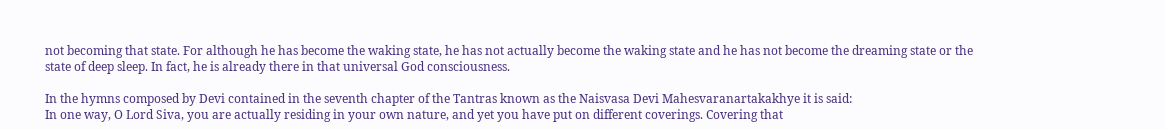not becoming that state. For although he has become the waking state, he has not actually become the waking state and he has not become the dreaming state or the state of deep sleep. In fact, he is already there in that universal God consciousness.

In the hymns composed by Devi contained in the seventh chapter of the Tantras known as the Naisvasa Devi Mahesvaranartakakhye it is said:
In one way, O Lord Siva, you are actually residing in your own nature, and yet you have put on different coverings. Covering that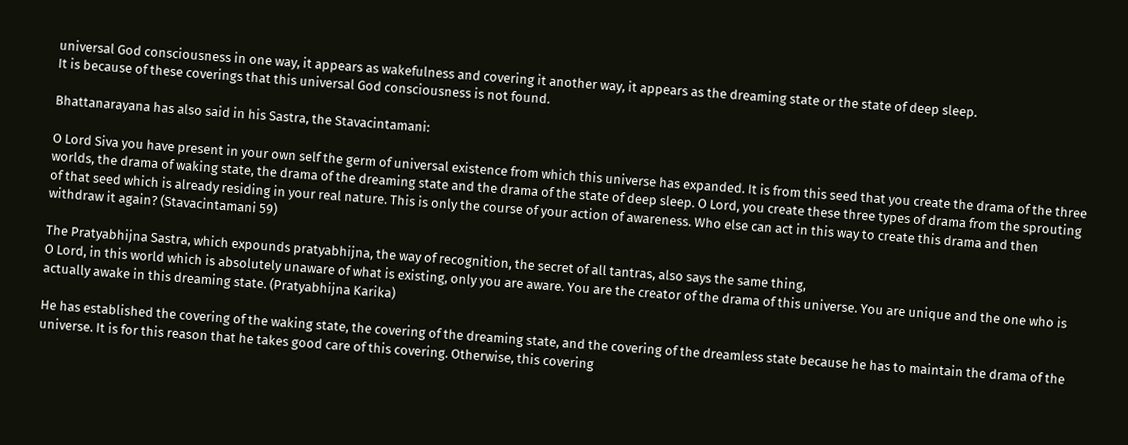universal God consciousness in one way, it appears as wakefulness and covering it another way, it appears as the dreaming state or the state of deep sleep.
It is because of these coverings that this universal God consciousness is not found.

Bhattanarayana has also said in his Sastra, the Stavacintamani:

O Lord Siva you have present in your own self the germ of universal existence from which this universe has expanded. It is from this seed that you create the drama of the three worlds, the drama of waking state, the drama of the dreaming state and the drama of the state of deep sleep. O Lord, you create these three types of drama from the sprouting of that seed which is already residing in your real nature. This is only the course of your action of awareness. Who else can act in this way to create this drama and then withdraw it again? (Stavacintamani 59)

The Pratyabhijna Sastra, which expounds pratyabhijna, the way of recognition, the secret of all tantras, also says the same thing,
O Lord, in this world which is absolutely unaware of what is existing, only you are aware. You are the creator of the drama of this universe. You are unique and the one who is actually awake in this dreaming state. (Pratyabhijna Karika)

He has established the covering of the waking state, the covering of the dreaming state, and the covering of the dreamless state because he has to maintain the drama of the universe. It is for this reason that he takes good care of this covering. Otherwise, this covering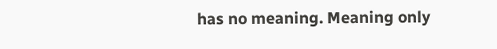has no meaning. Meaning only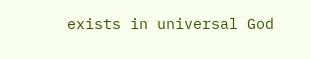exists in universal God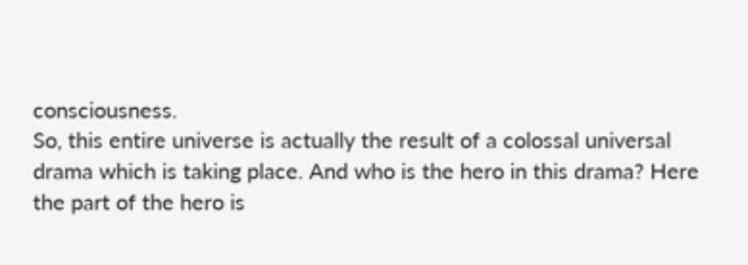consciousness.
So, this entire universe is actually the result of a colossal universal drama which is taking place. And who is the hero in this drama? Here the part of the hero is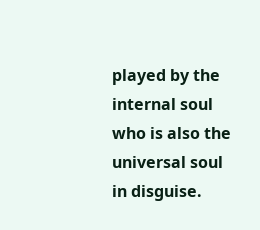played by the internal soul who is also the universal soul in disguise.